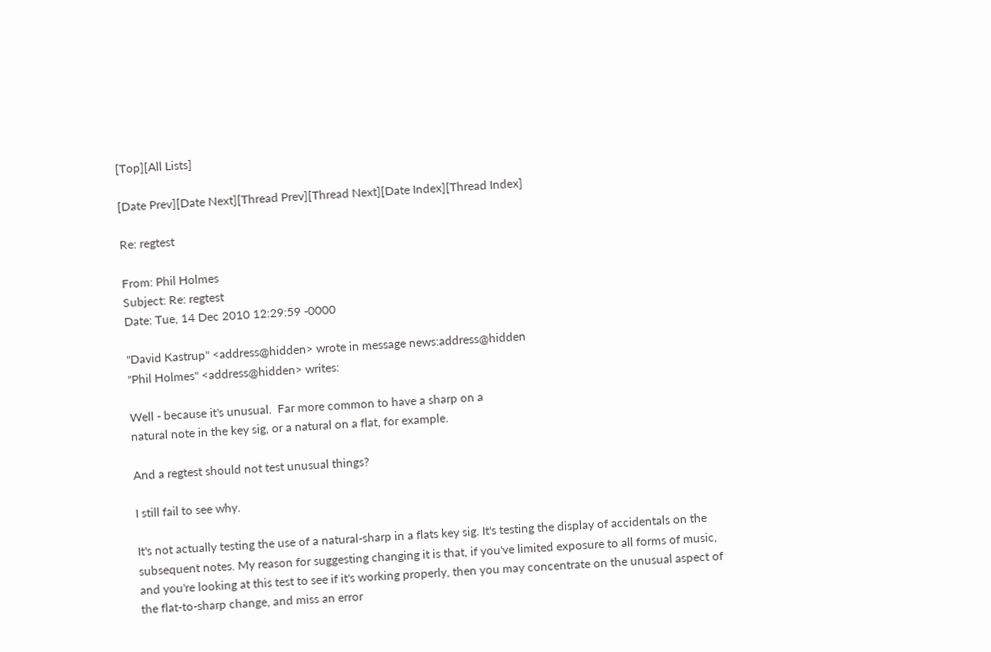[Top][All Lists]

[Date Prev][Date Next][Thread Prev][Thread Next][Date Index][Thread Index]

Re: regtest

From: Phil Holmes
Subject: Re: regtest
Date: Tue, 14 Dec 2010 12:29:59 -0000

"David Kastrup" <address@hidden> wrote in message news:address@hidden
"Phil Holmes" <address@hidden> writes:

Well - because it's unusual.  Far more common to have a sharp on a
natural note in the key sig, or a natural on a flat, for example.

And a regtest should not test unusual things?

I still fail to see why.

It's not actually testing the use of a natural-sharp in a flats key sig. It's testing the display of accidentals on the subsequent notes. My reason for suggesting changing it is that, if you've limited exposure to all forms of music, and you're looking at this test to see if it's working properly, then you may concentrate on the unusual aspect of the flat-to-sharp change, and miss an error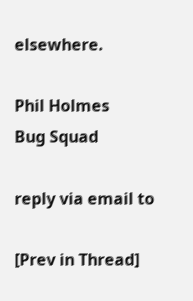elsewhere.

Phil Holmes
Bug Squad

reply via email to

[Prev in Thread]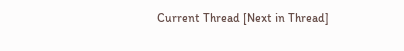Current Thread [Next in Thread]